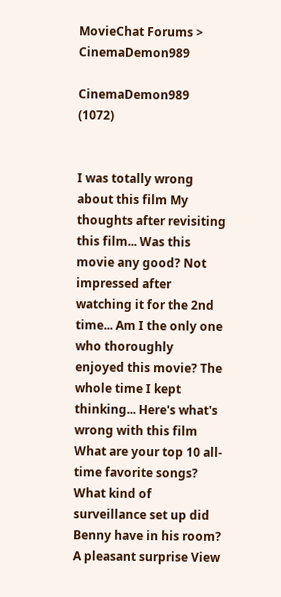MovieChat Forums > CinemaDemon989

CinemaDemon989 (1072)


I was totally wrong about this film My thoughts after revisiting this film... Was this movie any good? Not impressed after watching it for the 2nd time... Am I the only one who thoroughly enjoyed this movie? The whole time I kept thinking... Here's what's wrong with this film What are your top 10 all-time favorite songs? What kind of surveillance set up did Benny have in his room? A pleasant surprise View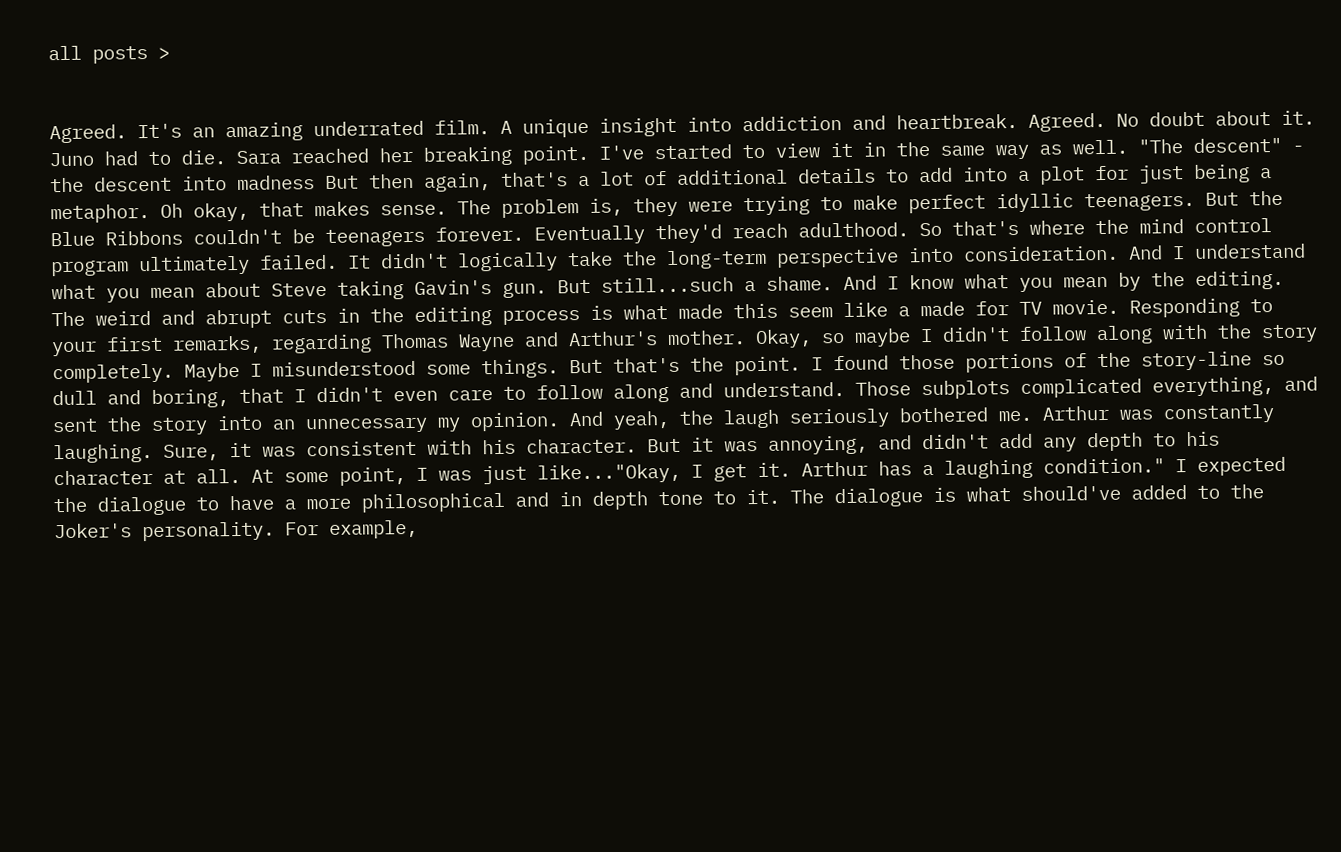all posts >


Agreed. It's an amazing underrated film. A unique insight into addiction and heartbreak. Agreed. No doubt about it. Juno had to die. Sara reached her breaking point. I've started to view it in the same way as well. "The descent" - the descent into madness But then again, that's a lot of additional details to add into a plot for just being a metaphor. Oh okay, that makes sense. The problem is, they were trying to make perfect idyllic teenagers. But the Blue Ribbons couldn't be teenagers forever. Eventually they'd reach adulthood. So that's where the mind control program ultimately failed. It didn't logically take the long-term perspective into consideration. And I understand what you mean about Steve taking Gavin's gun. But still...such a shame. And I know what you mean by the editing. The weird and abrupt cuts in the editing process is what made this seem like a made for TV movie. Responding to your first remarks, regarding Thomas Wayne and Arthur's mother. Okay, so maybe I didn't follow along with the story completely. Maybe I misunderstood some things. But that's the point. I found those portions of the story-line so dull and boring, that I didn't even care to follow along and understand. Those subplots complicated everything, and sent the story into an unnecessary my opinion. And yeah, the laugh seriously bothered me. Arthur was constantly laughing. Sure, it was consistent with his character. But it was annoying, and didn't add any depth to his character at all. At some point, I was just like..."Okay, I get it. Arthur has a laughing condition." I expected the dialogue to have a more philosophical and in depth tone to it. The dialogue is what should've added to the Joker's personality. For example,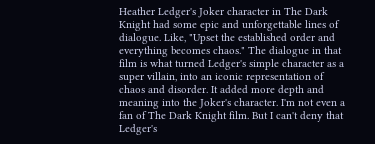Heather Ledger's Joker character in The Dark Knight had some epic and unforgettable lines of dialogue. Like, "Upset the established order and everything becomes chaos." The dialogue in that film is what turned Ledger's simple character as a super villain, into an iconic representation of chaos and disorder. It added more depth and meaning into the Joker's character. I'm not even a fan of The Dark Knight film. But I can't deny that Ledger's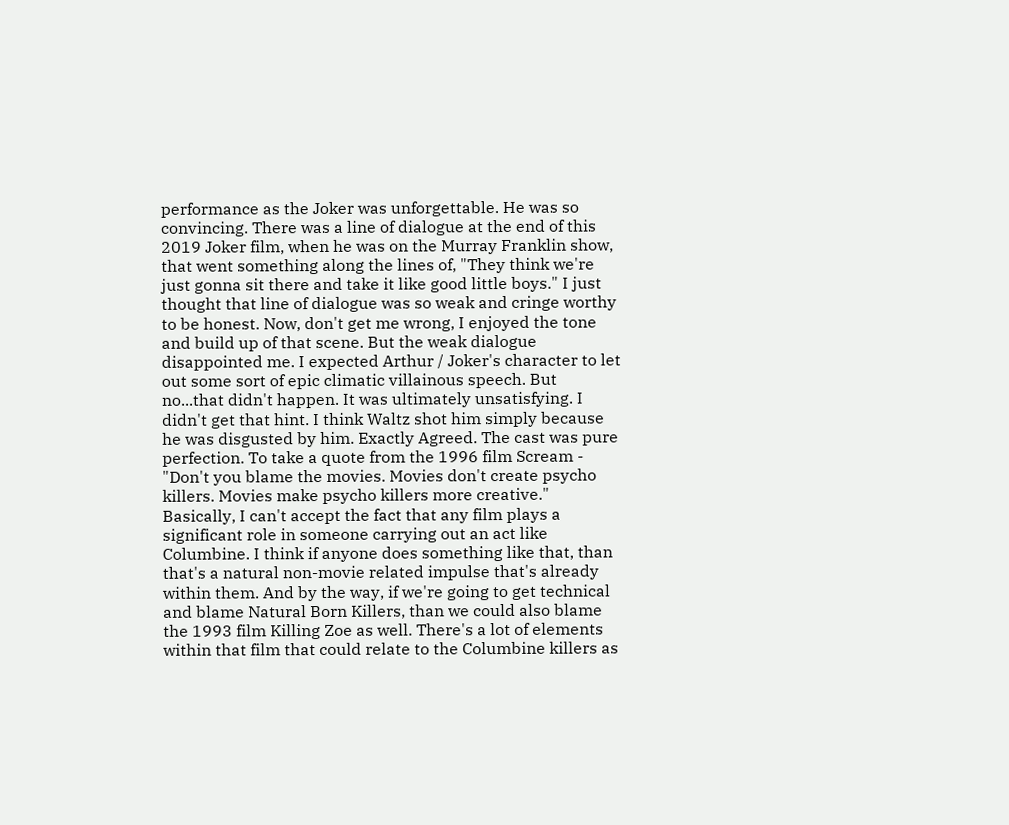performance as the Joker was unforgettable. He was so convincing. There was a line of dialogue at the end of this 2019 Joker film, when he was on the Murray Franklin show, that went something along the lines of, "They think we're just gonna sit there and take it like good little boys." I just thought that line of dialogue was so weak and cringe worthy to be honest. Now, don't get me wrong, I enjoyed the tone and build up of that scene. But the weak dialogue disappointed me. I expected Arthur / Joker's character to let out some sort of epic climatic villainous speech. But no...that didn't happen. It was ultimately unsatisfying. I didn't get that hint. I think Waltz shot him simply because he was disgusted by him. Exactly Agreed. The cast was pure perfection. To take a quote from the 1996 film Scream - "Don't you blame the movies. Movies don't create psycho killers. Movies make psycho killers more creative." Basically, I can't accept the fact that any film plays a significant role in someone carrying out an act like Columbine. I think if anyone does something like that, than that's a natural non-movie related impulse that's already within them. And by the way, if we're going to get technical and blame Natural Born Killers, than we could also blame the 1993 film Killing Zoe as well. There's a lot of elements within that film that could relate to the Columbine killers as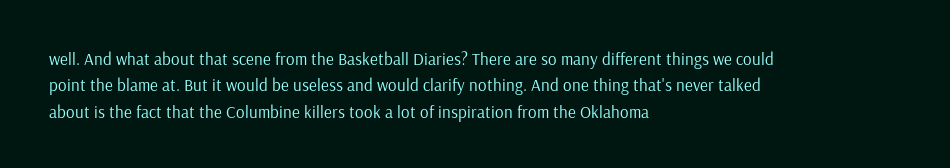well. And what about that scene from the Basketball Diaries? There are so many different things we could point the blame at. But it would be useless and would clarify nothing. And one thing that's never talked about is the fact that the Columbine killers took a lot of inspiration from the Oklahoma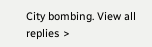City bombing. View all replies >